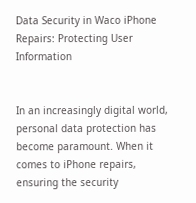Data Security in Waco iPhone Repairs: Protecting User Information


In an increasingly digital world, personal data protection has become paramount. When it comes to iPhone repairs, ensuring the security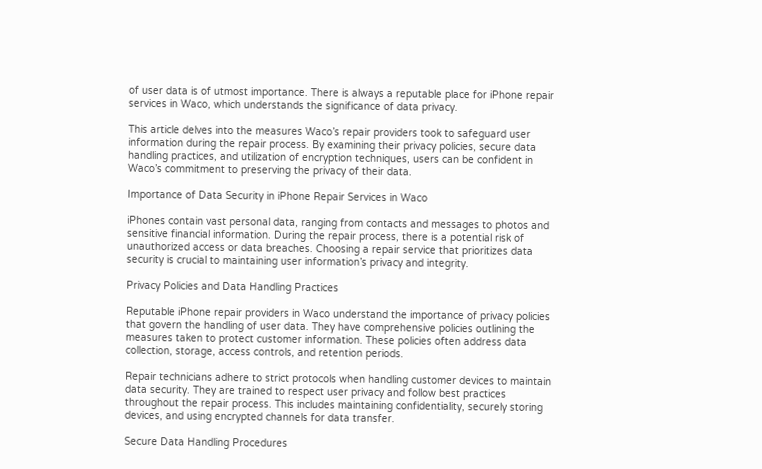of user data is of utmost importance. There is always a reputable place for iPhone repair services in Waco, which understands the significance of data privacy.

This article delves into the measures Waco’s repair providers took to safeguard user information during the repair process. By examining their privacy policies, secure data handling practices, and utilization of encryption techniques, users can be confident in Waco’s commitment to preserving the privacy of their data.

Importance of Data Security in iPhone Repair Services in Waco

iPhones contain vast personal data, ranging from contacts and messages to photos and sensitive financial information. During the repair process, there is a potential risk of unauthorized access or data breaches. Choosing a repair service that prioritizes data security is crucial to maintaining user information’s privacy and integrity.

Privacy Policies and Data Handling Practices

Reputable iPhone repair providers in Waco understand the importance of privacy policies that govern the handling of user data. They have comprehensive policies outlining the measures taken to protect customer information. These policies often address data collection, storage, access controls, and retention periods.

Repair technicians adhere to strict protocols when handling customer devices to maintain data security. They are trained to respect user privacy and follow best practices throughout the repair process. This includes maintaining confidentiality, securely storing devices, and using encrypted channels for data transfer.

Secure Data Handling Procedures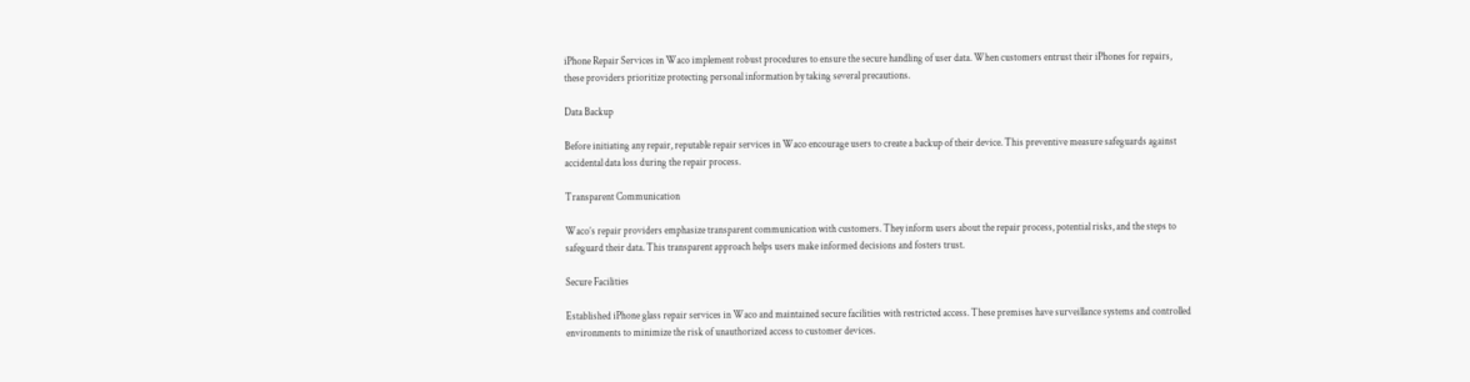iPhone Repair Services in Waco implement robust procedures to ensure the secure handling of user data. When customers entrust their iPhones for repairs, these providers prioritize protecting personal information by taking several precautions.

Data Backup

Before initiating any repair, reputable repair services in Waco encourage users to create a backup of their device. This preventive measure safeguards against accidental data loss during the repair process.

Transparent Communication

Waco’s repair providers emphasize transparent communication with customers. They inform users about the repair process, potential risks, and the steps to safeguard their data. This transparent approach helps users make informed decisions and fosters trust.

Secure Facilities

Established iPhone glass repair services in Waco and maintained secure facilities with restricted access. These premises have surveillance systems and controlled environments to minimize the risk of unauthorized access to customer devices.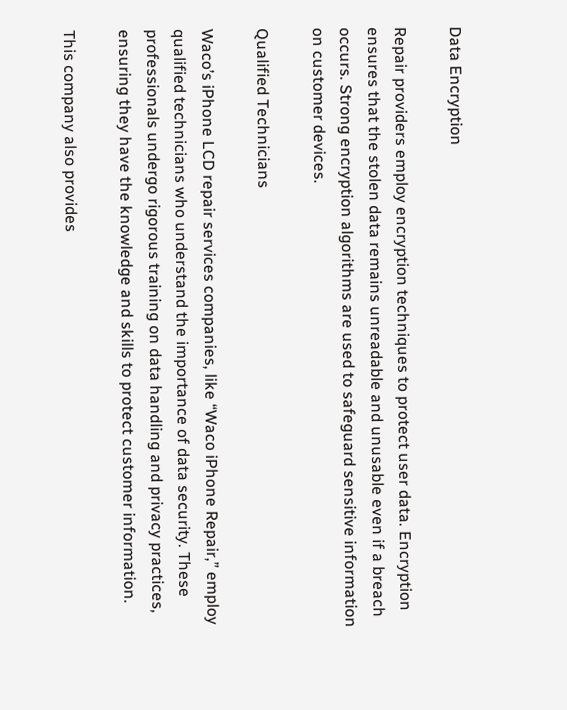Data Encryption

Repair providers employ encryption techniques to protect user data. Encryption ensures that the stolen data remains unreadable and unusable even if a breach occurs. Strong encryption algorithms are used to safeguard sensitive information on customer devices.

Qualified Technicians

Waco’s iPhone LCD repair services companies, like “Waco iPhone Repair,” employ qualified technicians who understand the importance of data security. These professionals undergo rigorous training on data handling and privacy practices, ensuring they have the knowledge and skills to protect customer information.

This company also provides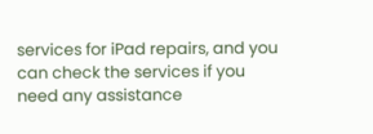services for iPad repairs, and you can check the services if you need any assistance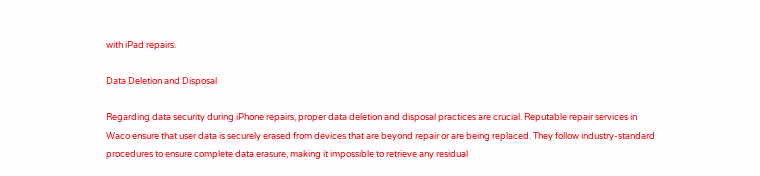with iPad repairs.

Data Deletion and Disposal

Regarding data security during iPhone repairs, proper data deletion and disposal practices are crucial. Reputable repair services in Waco ensure that user data is securely erased from devices that are beyond repair or are being replaced. They follow industry-standard procedures to ensure complete data erasure, making it impossible to retrieve any residual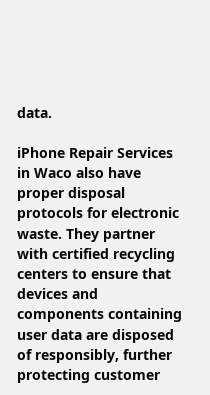data.

iPhone Repair Services in Waco also have proper disposal protocols for electronic waste. They partner with certified recycling centers to ensure that devices and components containing user data are disposed of responsibly, further protecting customer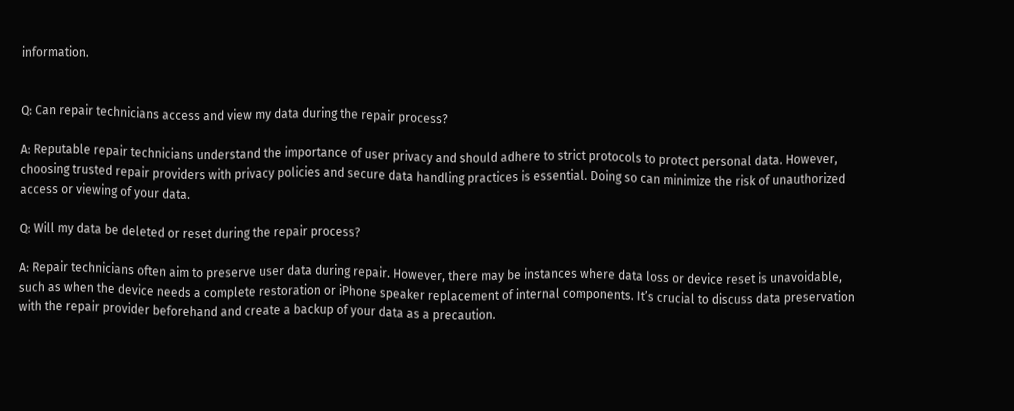information.


Q: Can repair technicians access and view my data during the repair process?

A: Reputable repair technicians understand the importance of user privacy and should adhere to strict protocols to protect personal data. However, choosing trusted repair providers with privacy policies and secure data handling practices is essential. Doing so can minimize the risk of unauthorized access or viewing of your data.

Q: Will my data be deleted or reset during the repair process?

A: Repair technicians often aim to preserve user data during repair. However, there may be instances where data loss or device reset is unavoidable, such as when the device needs a complete restoration or iPhone speaker replacement of internal components. It’s crucial to discuss data preservation with the repair provider beforehand and create a backup of your data as a precaution.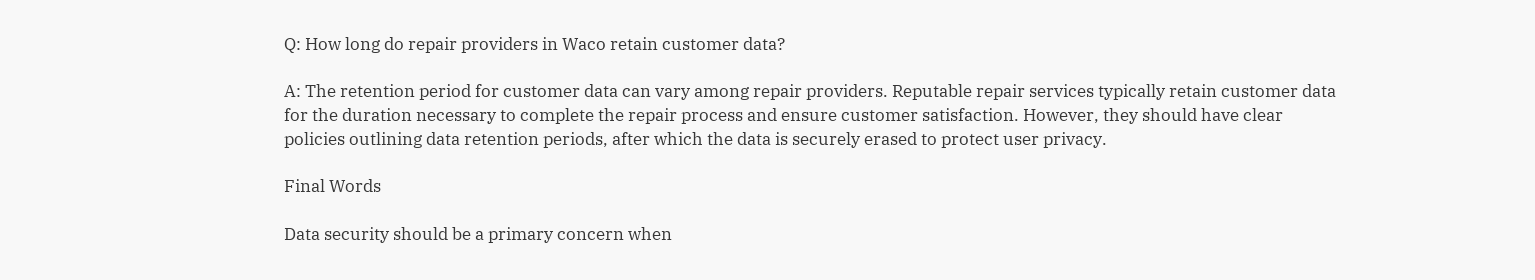Q: How long do repair providers in Waco retain customer data?

A: The retention period for customer data can vary among repair providers. Reputable repair services typically retain customer data for the duration necessary to complete the repair process and ensure customer satisfaction. However, they should have clear policies outlining data retention periods, after which the data is securely erased to protect user privacy.

Final Words

Data security should be a primary concern when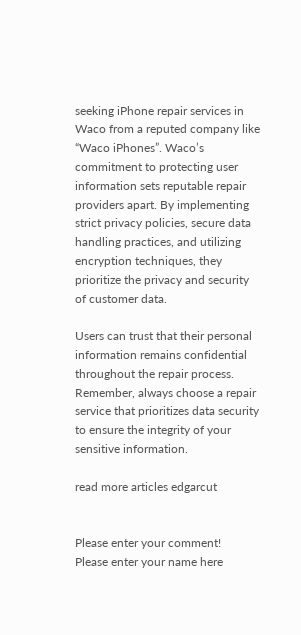seeking iPhone repair services in Waco from a reputed company like “Waco iPhones”. Waco’s commitment to protecting user information sets reputable repair providers apart. By implementing strict privacy policies, secure data handling practices, and utilizing encryption techniques, they prioritize the privacy and security of customer data.

Users can trust that their personal information remains confidential throughout the repair process. Remember, always choose a repair service that prioritizes data security to ensure the integrity of your sensitive information.

read more articles edgarcut


Please enter your comment!
Please enter your name here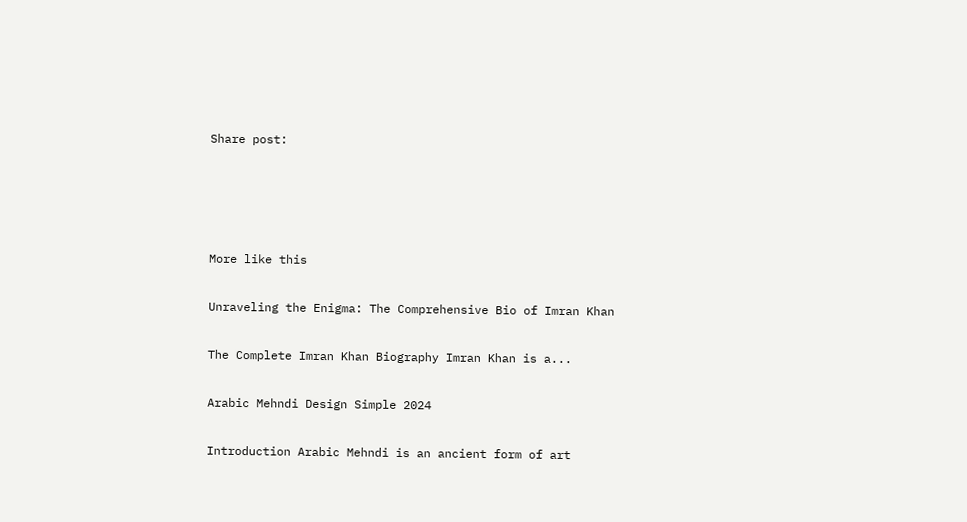Share post:




More like this

Unraveling the Enigma: The Comprehensive Bio of Imran Khan

The Complete Imran Khan Biography Imran Khan is a...

Arabic Mehndi Design Simple 2024

Introduction Arabic Mehndi is an ancient form of art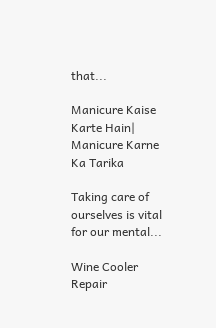that...

Manicure Kaise Karte Hain| Manicure Karne Ka Tarika

Taking care of ourselves is vital for our mental...

Wine Cooler Repair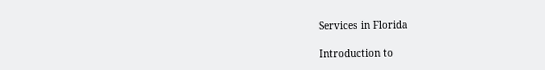Services in Florida

Introduction to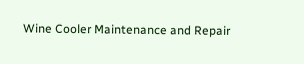Wine Cooler Maintenance and Repair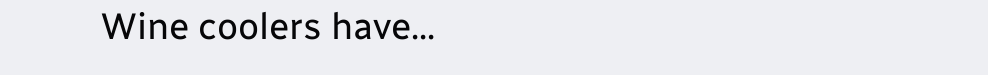Wine coolers have...